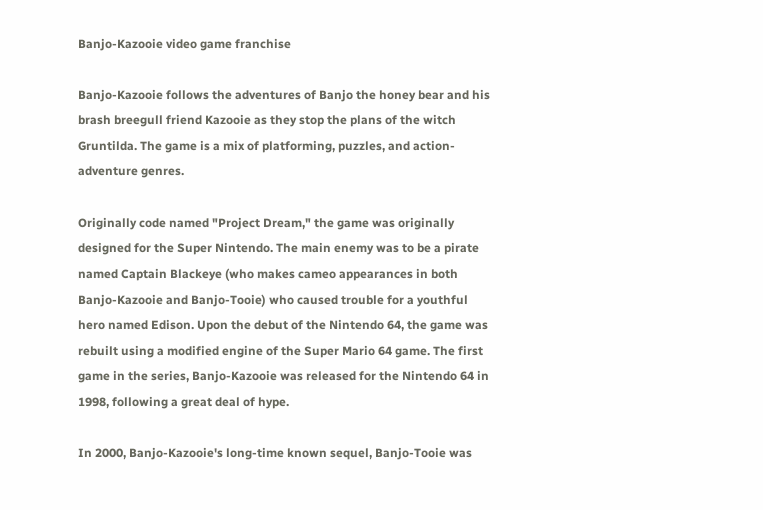Banjo-Kazooie video game franchise

Banjo-Kazooie follows the adventures of Banjo the honey bear and his brash breegull friend Kazooie as they stop the plans of the witch Gruntilda. The game is a mix of platforming, puzzles, and action-adventure genres.

Originally code named "Project Dream," the game was originally designed for the Super Nintendo. The main enemy was to be a pirate named Captain Blackeye (who makes cameo appearances in both Banjo-Kazooie and Banjo-Tooie) who caused trouble for a youthful hero named Edison. Upon the debut of the Nintendo 64, the game was rebuilt using a modified engine of the Super Mario 64 game. The first game in the series, Banjo-Kazooie was released for the Nintendo 64 in 1998, following a great deal of hype.

In 2000, Banjo-Kazooie's long-time known sequel, Banjo-Tooie was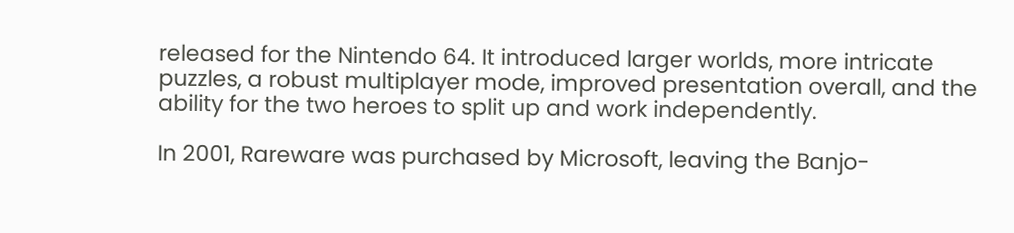released for the Nintendo 64. It introduced larger worlds, more intricate puzzles, a robust multiplayer mode, improved presentation overall, and the ability for the two heroes to split up and work independently.

In 2001, Rareware was purchased by Microsoft, leaving the Banjo-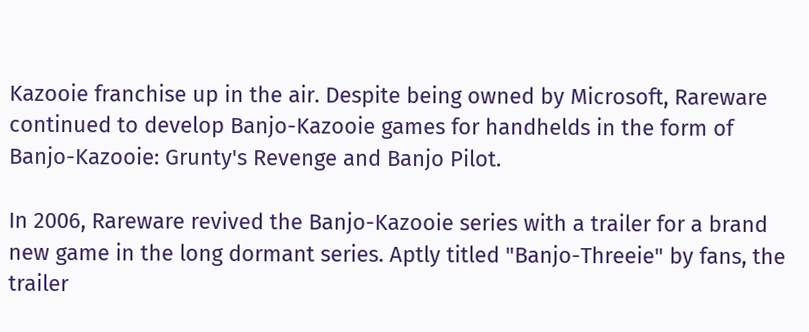Kazooie franchise up in the air. Despite being owned by Microsoft, Rareware continued to develop Banjo-Kazooie games for handhelds in the form of Banjo-Kazooie: Grunty's Revenge and Banjo Pilot.

In 2006, Rareware revived the Banjo-Kazooie series with a trailer for a brand new game in the long dormant series. Aptly titled "Banjo-Threeie" by fans, the trailer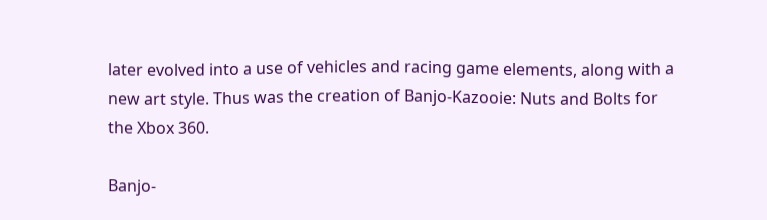later evolved into a use of vehicles and racing game elements, along with a new art style. Thus was the creation of Banjo-Kazooie: Nuts and Bolts for the Xbox 360.

Banjo-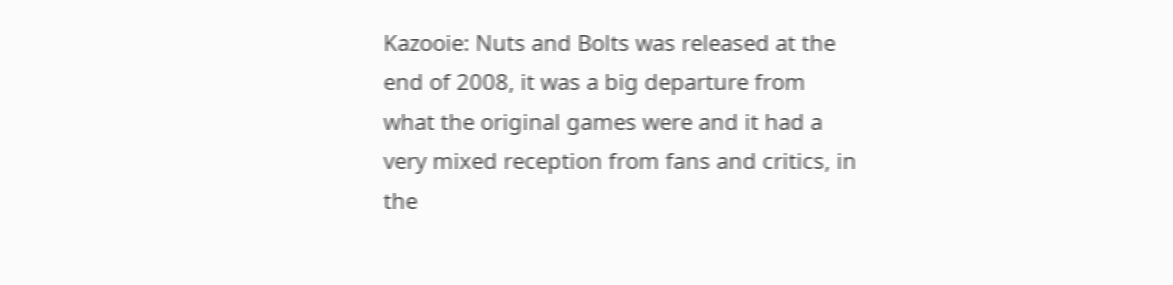Kazooie: Nuts and Bolts was released at the end of 2008, it was a big departure from what the original games were and it had a very mixed reception from fans and critics, in the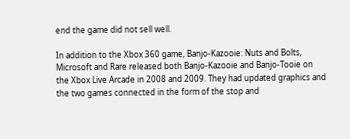end the game did not sell well.

In addition to the Xbox 360 game, Banjo-Kazooie: Nuts and Bolts, Microsoft and Rare released both Banjo-Kazooie and Banjo-Tooie on the Xbox Live Arcade in 2008 and 2009. They had updated graphics and the two games connected in the form of the stop and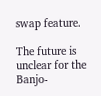swap feature.

The future is unclear for the Banjo-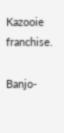Kazooie franchise.

Banjo-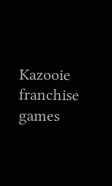Kazooie franchise games